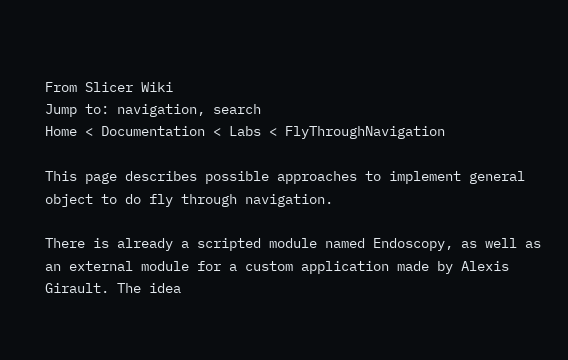From Slicer Wiki
Jump to: navigation, search
Home < Documentation < Labs < FlyThroughNavigation

This page describes possible approaches to implement general object to do fly through navigation.

There is already a scripted module named Endoscopy, as well as an external module for a custom application made by Alexis Girault. The idea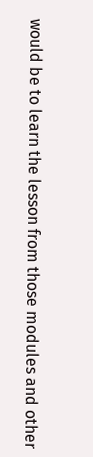would be to learn the lesson from those modules and other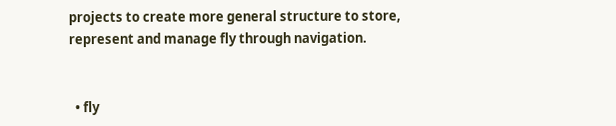projects to create more general structure to store, represent and manage fly through navigation.


  • fly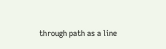through path as a line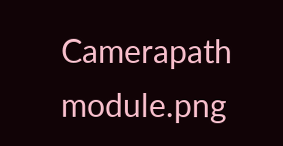Camerapath module.png